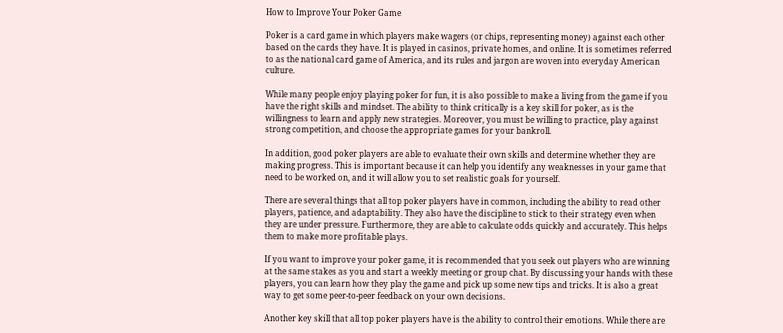How to Improve Your Poker Game

Poker is a card game in which players make wagers (or chips, representing money) against each other based on the cards they have. It is played in casinos, private homes, and online. It is sometimes referred to as the national card game of America, and its rules and jargon are woven into everyday American culture.

While many people enjoy playing poker for fun, it is also possible to make a living from the game if you have the right skills and mindset. The ability to think critically is a key skill for poker, as is the willingness to learn and apply new strategies. Moreover, you must be willing to practice, play against strong competition, and choose the appropriate games for your bankroll.

In addition, good poker players are able to evaluate their own skills and determine whether they are making progress. This is important because it can help you identify any weaknesses in your game that need to be worked on, and it will allow you to set realistic goals for yourself.

There are several things that all top poker players have in common, including the ability to read other players, patience, and adaptability. They also have the discipline to stick to their strategy even when they are under pressure. Furthermore, they are able to calculate odds quickly and accurately. This helps them to make more profitable plays.

If you want to improve your poker game, it is recommended that you seek out players who are winning at the same stakes as you and start a weekly meeting or group chat. By discussing your hands with these players, you can learn how they play the game and pick up some new tips and tricks. It is also a great way to get some peer-to-peer feedback on your own decisions.

Another key skill that all top poker players have is the ability to control their emotions. While there are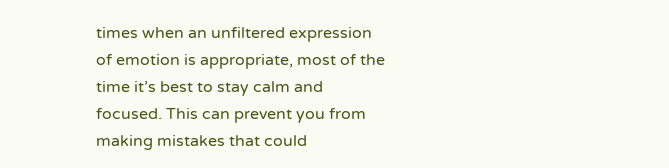times when an unfiltered expression of emotion is appropriate, most of the time it’s best to stay calm and focused. This can prevent you from making mistakes that could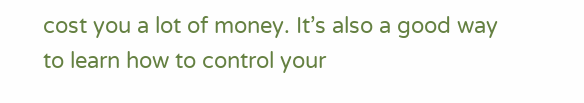cost you a lot of money. It’s also a good way to learn how to control your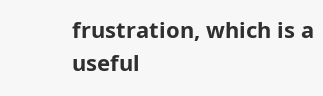frustration, which is a useful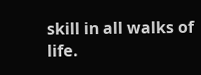skill in all walks of life.